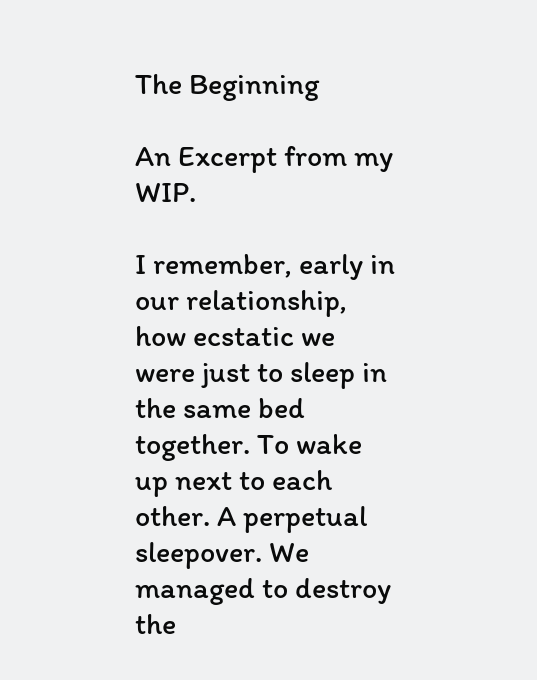The Beginning

An Excerpt from my WIP.

I remember, early in our relationship, how ecstatic we were just to sleep in the same bed together. To wake up next to each other. A perpetual sleepover. We managed to destroy the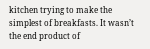kitchen trying to make the simplest of breakfasts. It wasn’t the end product of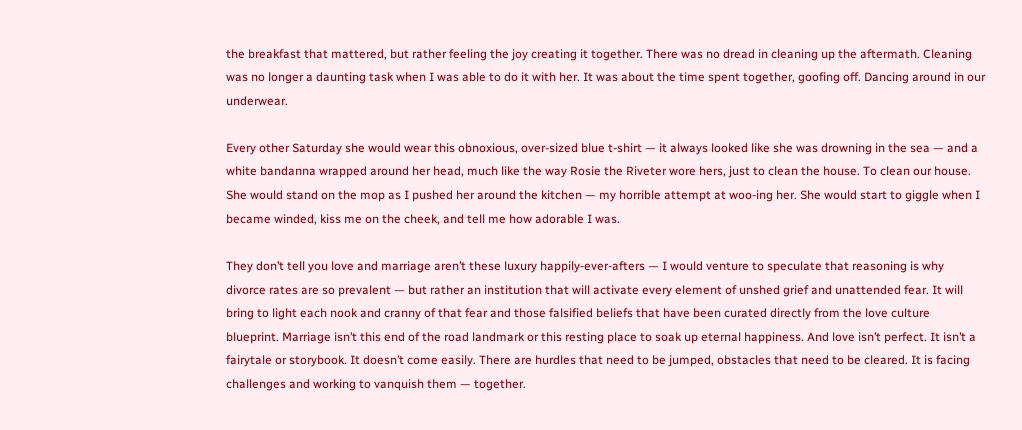the breakfast that mattered, but rather feeling the joy creating it together. There was no dread in cleaning up the aftermath. Cleaning was no longer a daunting task when I was able to do it with her. It was about the time spent together, goofing off. Dancing around in our underwear.

Every other Saturday she would wear this obnoxious, over-sized blue t-shirt — it always looked like she was drowning in the sea — and a white bandanna wrapped around her head, much like the way Rosie the Riveter wore hers, just to clean the house. To clean our house. She would stand on the mop as I pushed her around the kitchen — my horrible attempt at woo-ing her. She would start to giggle when I became winded, kiss me on the cheek, and tell me how adorable I was.

They don’t tell you love and marriage aren’t these luxury happily-ever-afters — I would venture to speculate that reasoning is why divorce rates are so prevalent — but rather an institution that will activate every element of unshed grief and unattended fear. It will bring to light each nook and cranny of that fear and those falsified beliefs that have been curated directly from the love culture blueprint. Marriage isn’t this end of the road landmark or this resting place to soak up eternal happiness. And love isn’t perfect. It isn’t a fairytale or storybook. It doesn’t come easily. There are hurdles that need to be jumped, obstacles that need to be cleared. It is facing challenges and working to vanquish them — together.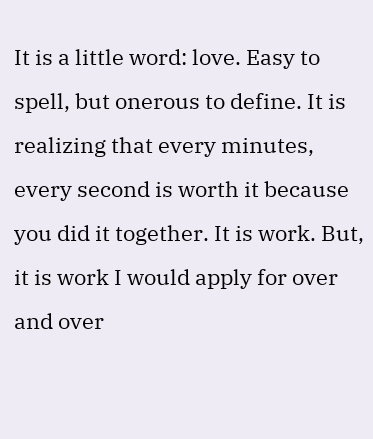It is a little word: love. Easy to spell, but onerous to define. It is realizing that every minutes, every second is worth it because you did it together. It is work. But, it is work I would apply for over and over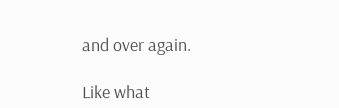and over again.

Like what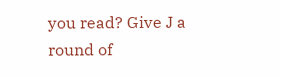you read? Give J a round of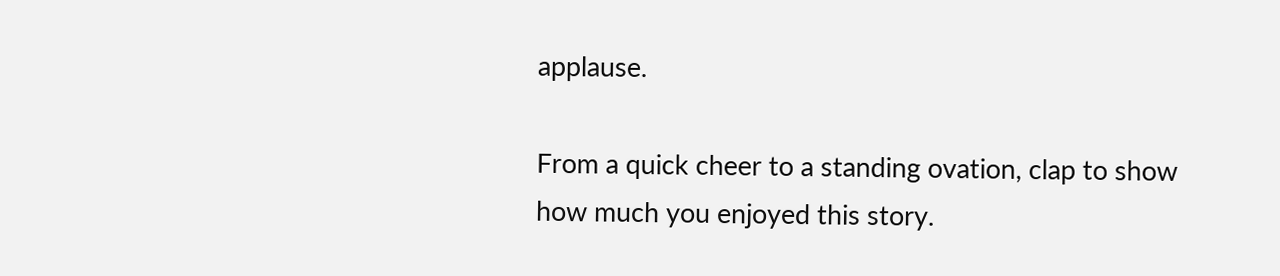applause.

From a quick cheer to a standing ovation, clap to show how much you enjoyed this story.